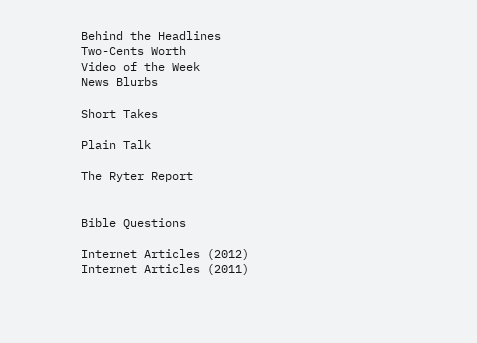Behind the Headlines
Two-Cents Worth
Video of the Week
News Blurbs

Short Takes

Plain Talk

The Ryter Report


Bible Questions

Internet Articles (2012)
Internet Articles (2011)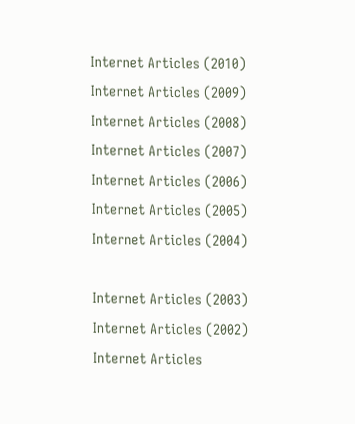Internet Articles (2010)
Internet Articles (2009)
Internet Articles (2008)
Internet Articles (2007)
Internet Articles (2006)
Internet Articles (2005)
Internet Articles (2004)

Internet Articles (2003)
Internet Articles (2002)
Internet Articles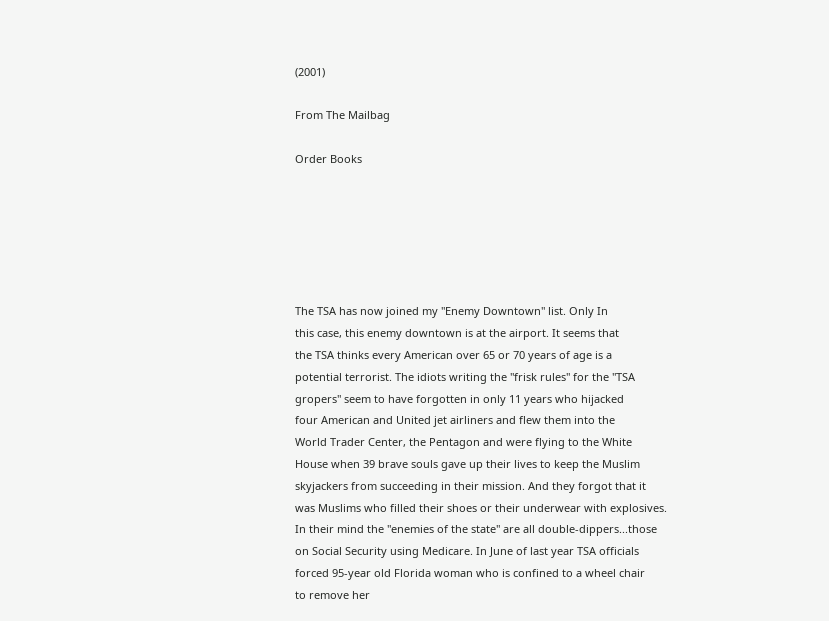(2001)

From The Mailbag

Order Books






The TSA has now joined my "Enemy Downtown" list. Only In
this case, this enemy downtown is at the airport. It seems that
the TSA thinks every American over 65 or 70 years of age is a
potential terrorist. The idiots writing the "frisk rules" for the "TSA
gropers" seem to have forgotten in only 11 years who hijacked
four American and United jet airliners and flew them into the
World Trader Center, the Pentagon and were flying to the White
House when 39 brave souls gave up their lives to keep the Muslim
skyjackers from succeeding in their mission. And they forgot that it
was Muslims who filled their shoes or their underwear with explosives.
In their mind the "enemies of the state" are all double-dippers...those
on Social Security using Medicare. In June of last year TSA officials
forced 95-year old Florida woman who is confined to a wheel chair
to remove her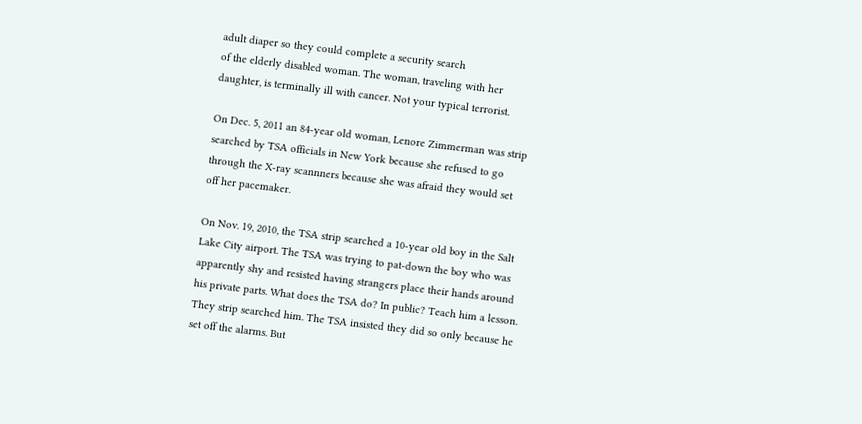adult diaper so they could complete a security search
of the elderly disabled woman. The woman, traveling with her
daughter, is terminally ill with cancer. Not your typical terrorist.

On Dec. 5, 2011 an 84-year old woman, Lenore Zimmerman was strip
searched by TSA officials in New York because she refused to go
through the X-ray scannners because she was afraid they would set
off her pacemaker.

On Nov. 19, 2010, the TSA strip searched a 10-year old boy in the Salt
Lake City airport. The TSA was trying to pat-down the boy who was
apparently shy and resisted having strangers place their hands around
his private parts. What does the TSA do? In public? Teach him a lesson.
They strip searched him. The TSA insisted they did so only because he
set off the alarms. But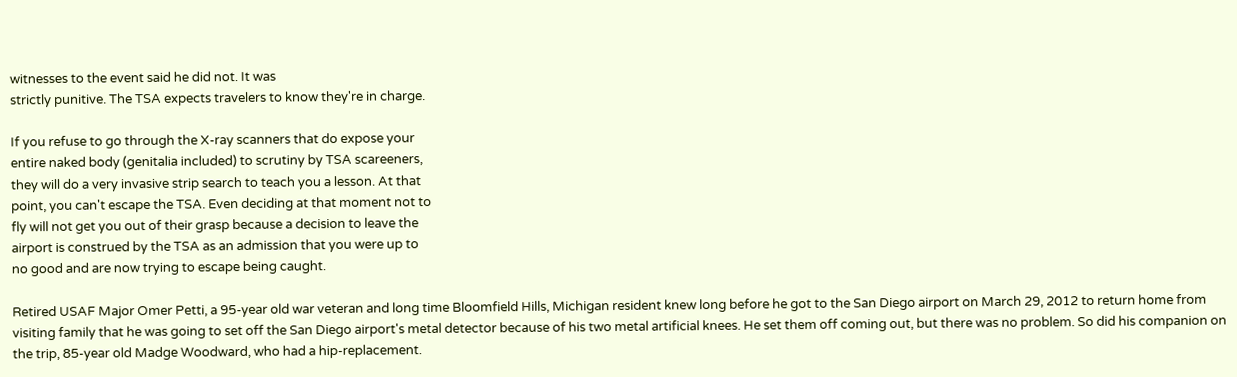witnesses to the event said he did not. It was
strictly punitive. The TSA expects travelers to know they're in charge.

If you refuse to go through the X-ray scanners that do expose your
entire naked body (genitalia included) to scrutiny by TSA scareeners,
they will do a very invasive strip search to teach you a lesson. At that
point, you can't escape the TSA. Even deciding at that moment not to
fly will not get you out of their grasp because a decision to leave the
airport is construed by the TSA as an admission that you were up to
no good and are now trying to escape being caught.

Retired USAF Major Omer Petti, a 95-year old war veteran and long time Bloomfield Hills, Michigan resident knew long before he got to the San Diego airport on March 29, 2012 to return home from visiting family that he was going to set off the San Diego airport's metal detector because of his two metal artificial knees. He set them off coming out, but there was no problem. So did his companion on the trip, 85-year old Madge Woodward, who had a hip-replacement.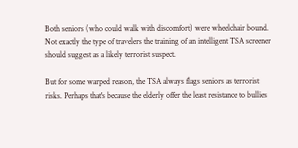Both seniors (who could walk with discomfort) were wheelchair bound. Not exactly the type of travelers the training of an intelligent TSA screener should suggest as a likely terrorist suspect.

But for some warped reason, the TSA always flags seniors as terrorist risks. Perhaps that's because the elderly offer the least resistance to bullies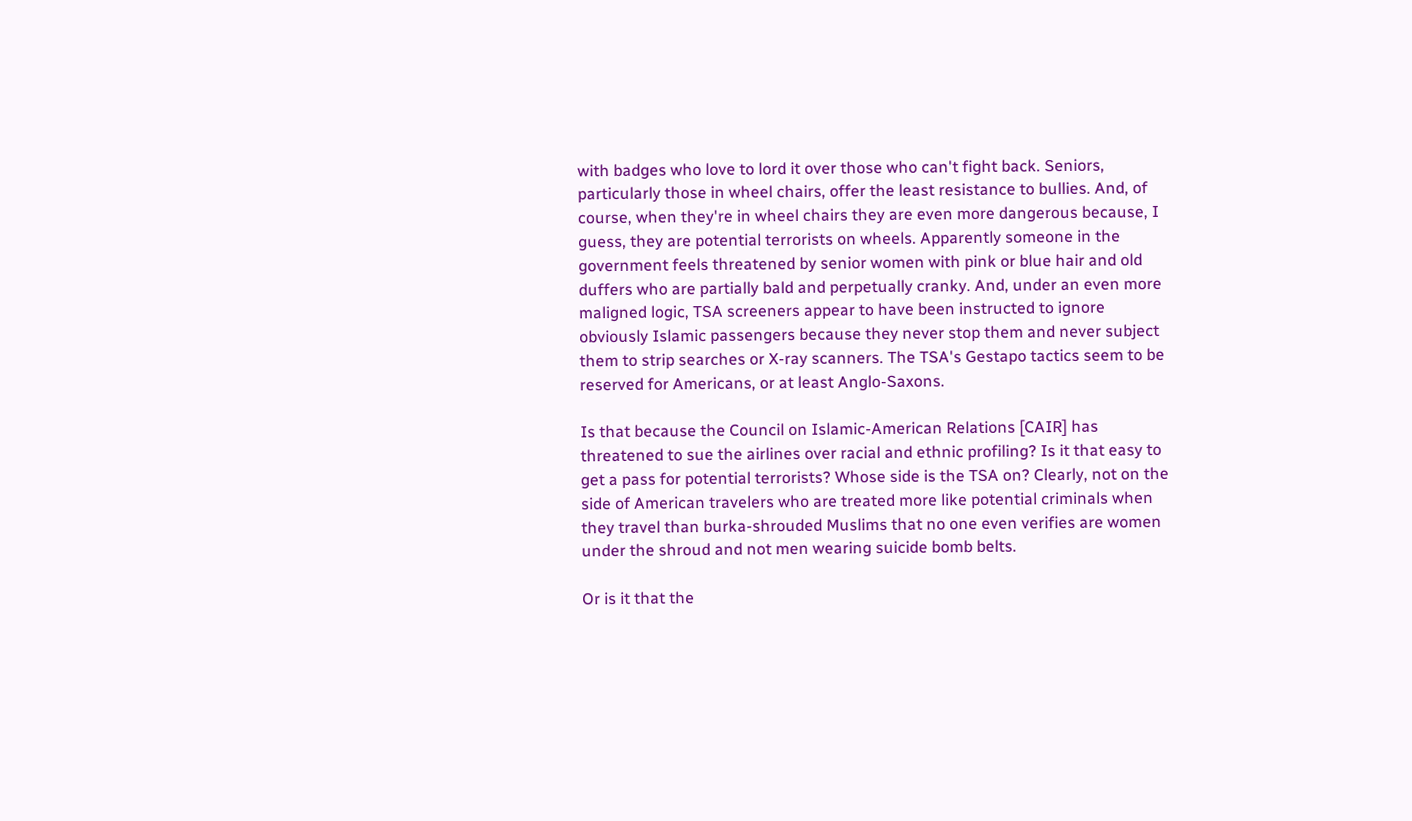with badges who love to lord it over those who can't fight back. Seniors, particularly those in wheel chairs, offer the least resistance to bullies. And, of course, when they're in wheel chairs they are even more dangerous because, I guess, they are potential terrorists on wheels. Apparently someone in the government feels threatened by senior women with pink or blue hair and old duffers who are partially bald and perpetually cranky. And, under an even more maligned logic, TSA screeners appear to have been instructed to ignore obviously Islamic passengers because they never stop them and never subject them to strip searches or X-ray scanners. The TSA's Gestapo tactics seem to be reserved for Americans, or at least Anglo-Saxons.

Is that because the Council on Islamic-American Relations [CAIR] has threatened to sue the airlines over racial and ethnic profiling? Is it that easy to get a pass for potential terrorists? Whose side is the TSA on? Clearly, not on the side of American travelers who are treated more like potential criminals when they travel than burka-shrouded Muslims that no one even verifies are women under the shroud and not men wearing suicide bomb belts.

Or is it that the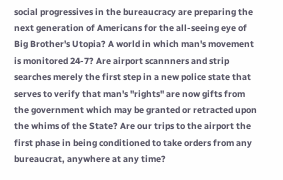social progressives in the bureaucracy are preparing the next generation of Americans for the all-seeing eye of Big Brother's Utopia? A world in which man's movement is monitored 24-7? Are airport scannners and strip searches merely the first step in a new police state that serves to verify that man's "rights" are now gifts from the government which may be granted or retracted upon the whims of the State? Are our trips to the airport the first phase in being conditioned to take orders from any bureaucrat, anywhere at any time?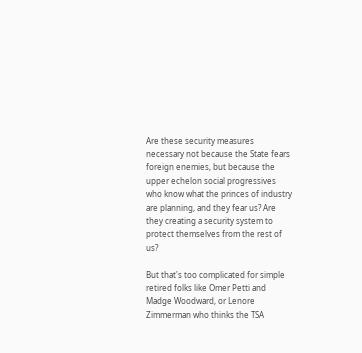Are these security measures necessary not because the State fears foreign enemies, but because the upper echelon social progressives who know what the princes of industry are planning, and they fear us? Are they creating a security system to protect themselves from the rest of us?

But that's too complicated for simple retired folks like Omer Petti and Madge Woodward, or Lenore Zimmerman who thinks the TSA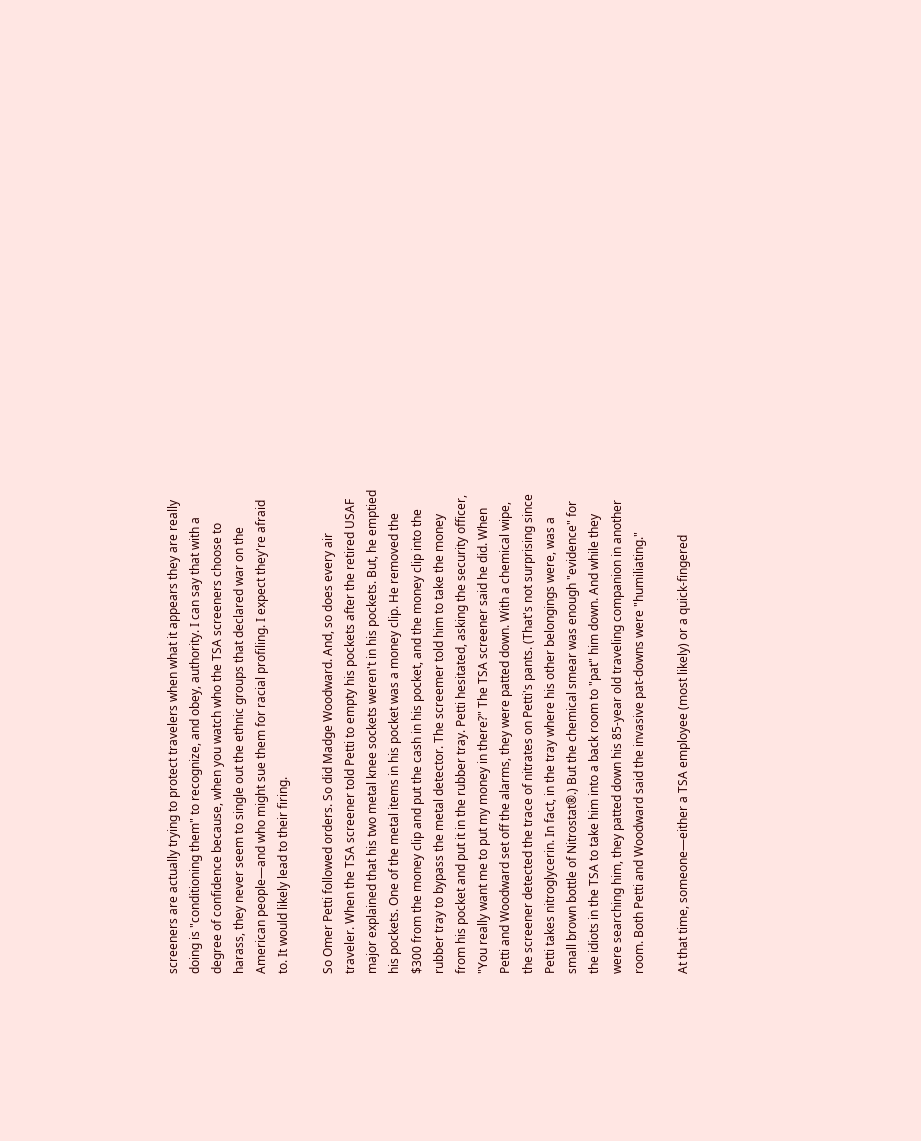screeners are actually trying to protect travelers when what it appears they are really doing is "conditioning them" to recognize, and obey, authority. I can say that with a degree of confidence because, when you watch who the TSA screeners choose to harass, they never seem to single out the ethnic groups that declared war on the American people—and who might sue them for racial profiling. I expect they're afraid to. It would likely lead to their firing.

So Omer Petti followed orders. So did Madge Woodward. And, so does every air traveler. When the TSA screener told Petti to empty his pockets after the retired USAF major explained that his two metal knee sockets weren't in his pockets. But, he emptied his pockets. One of the metal items in his pocket was a money clip. He removed the $300 from the money clip and put the cash in his pocket, and the money clip into the rubber tray to bypass the metal detector. The screemer told him to take the money from his pocket and put it in the rubber tray. Petti hesitated, asking the security officer, "You really want me to put my money in there?" The TSA screener said he did. When Petti and Woodward set off the alarms, they were patted down. With a chemical wipe, the screener detected the trace of nitrates on Petti's pants. (That's not surprising since Petti takes nitroglycerin. In fact, in the tray where his other belongings were, was a small brown bottle of Nitrostat®.) But the chemical smear was enough "evidence" for the idiots in the TSA to take him into a back room to "pat" him down. And while they were searching him, they patted down his 85-year old traveling companion in another room. Both Petti and Woodward said the invasive pat-downs were "humiliating."

At that time, someone—either a TSA employee (most likely) or a quick-fingered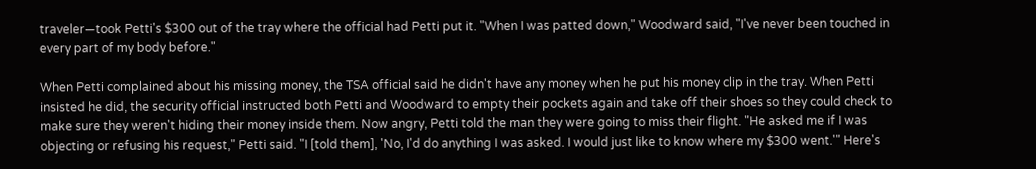traveler—took Petti's $300 out of the tray where the official had Petti put it. "When I was patted down," Woodward said, "I've never been touched in every part of my body before."

When Petti complained about his missing money, the TSA official said he didn't have any money when he put his money clip in the tray. When Petti insisted he did, the security official instructed both Petti and Woodward to empty their pockets again and take off their shoes so they could check to make sure they weren't hiding their money inside them. Now angry, Petti told the man they were going to miss their flight. "He asked me if I was objecting or refusing his request," Petti said. "I [told them], 'No, I'd do anything I was asked. I would just like to know where my $300 went.'" Here's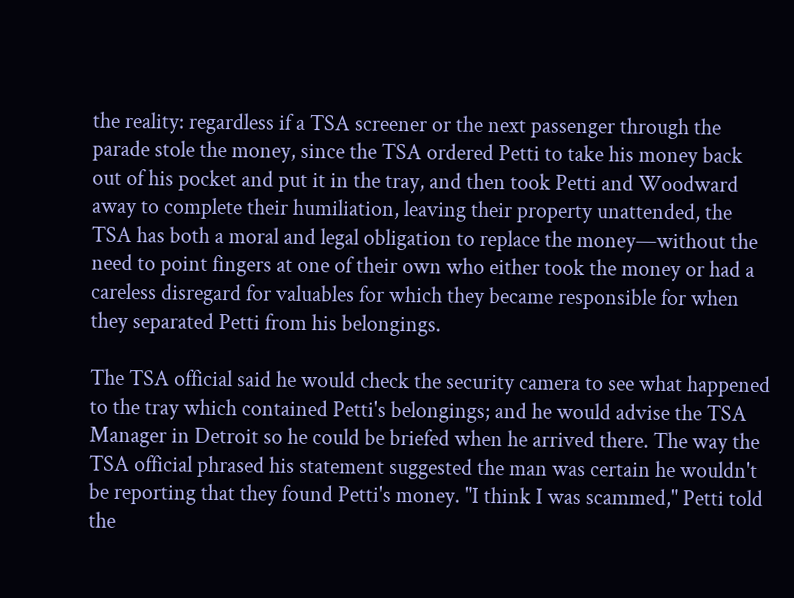the reality: regardless if a TSA screener or the next passenger through the parade stole the money, since the TSA ordered Petti to take his money back out of his pocket and put it in the tray, and then took Petti and Woodward away to complete their humiliation, leaving their property unattended, the TSA has both a moral and legal obligation to replace the money—without the need to point fingers at one of their own who either took the money or had a careless disregard for valuables for which they became responsible for when they separated Petti from his belongings.

The TSA official said he would check the security camera to see what happened to the tray which contained Petti's belongings; and he would advise the TSA Manager in Detroit so he could be briefed when he arrived there. The way the TSA official phrased his statement suggested the man was certain he wouldn't be reporting that they found Petti's money. "I think I was scammed," Petti told the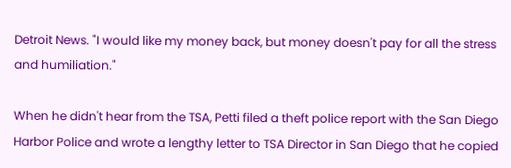Detroit News. "I would like my money back, but money doesn't pay for all the stress and humiliation."

When he didn't hear from the TSA, Petti filed a theft police report with the San Diego Harbor Police and wrote a lengthy letter to TSA Director in San Diego that he copied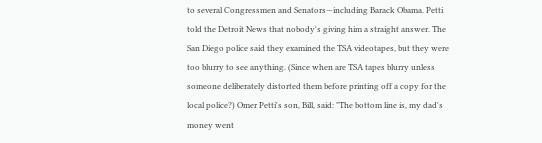to several Congressmen and Senators—including Barack Obama. Petti told the Detroit News that nobody's giving him a straight answer. The San Diego police said they examined the TSA videotapes, but they were too blurry to see anything. (Since when are TSA tapes blurry unless someone deliberately distorted them before printing off a copy for the local police?) Omer Petti's son, Bill, said: "The bottom line is, my dad's money went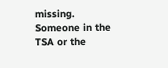missing. Someone in the TSA or the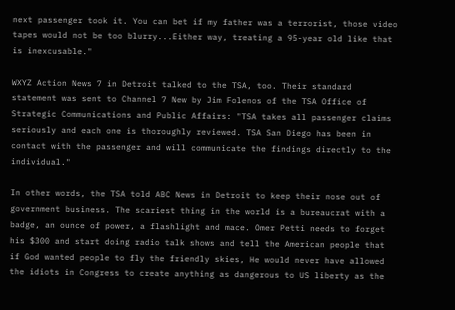next passenger took it. You can bet if my father was a terrorist, those video tapes would not be too blurry...Either way, treating a 95-year old like that is inexcusable."

WXYZ Action News 7 in Detroit talked to the TSA, too. Their standard statement was sent to Channel 7 New by Jim Folenos of the TSA Office of Strategic Communications and Public Affairs: "TSA takes all passenger claims seriously and each one is thoroughly reviewed. TSA San Diego has been in contact with the passenger and will communicate the findings directly to the individual."

In other words, the TSA told ABC News in Detroit to keep their nose out of government business. The scariest thing in the world is a bureaucrat with a badge, an ounce of power, a flashlight and mace. Omer Petti needs to forget his $300 and start doing radio talk shows and tell the American people that if God wanted people to fly the friendly skies, He would never have allowed the idiots in Congress to create anything as dangerous to US liberty as the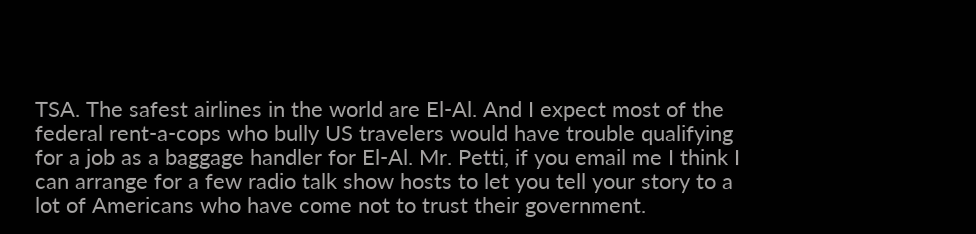TSA. The safest airlines in the world are El-Al. And I expect most of the federal rent-a-cops who bully US travelers would have trouble qualifying for a job as a baggage handler for El-Al. Mr. Petti, if you email me I think I can arrange for a few radio talk show hosts to let you tell your story to a lot of Americans who have come not to trust their government.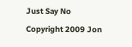Just Say No
Copyright 2009 Jon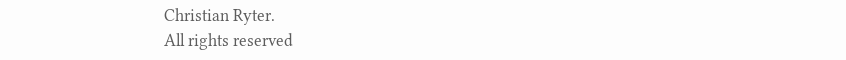Christian Ryter.
All rights reserved